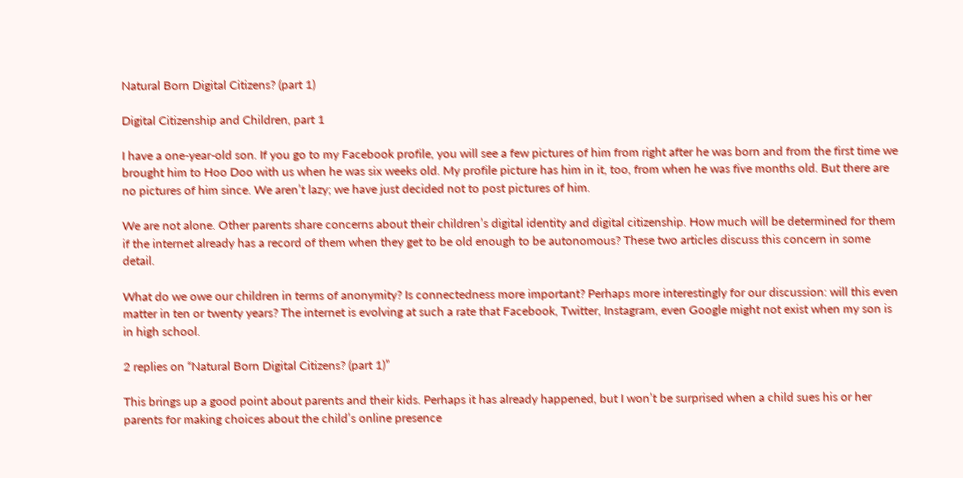Natural Born Digital Citizens? (part 1)

Digital Citizenship and Children, part 1

I have a one-year-old son. If you go to my Facebook profile, you will see a few pictures of him from right after he was born and from the first time we brought him to Hoo Doo with us when he was six weeks old. My profile picture has him in it, too, from when he was five months old. But there are no pictures of him since. We aren’t lazy; we have just decided not to post pictures of him.

We are not alone. Other parents share concerns about their children’s digital identity and digital citizenship. How much will be determined for them if the internet already has a record of them when they get to be old enough to be autonomous? These two articles discuss this concern in some detail.

What do we owe our children in terms of anonymity? Is connectedness more important? Perhaps more interestingly for our discussion: will this even matter in ten or twenty years? The internet is evolving at such a rate that Facebook, Twitter, Instagram, even Google might not exist when my son is in high school.

2 replies on “Natural Born Digital Citizens? (part 1)”

This brings up a good point about parents and their kids. Perhaps it has already happened, but I won’t be surprised when a child sues his or her parents for making choices about the child’s online presence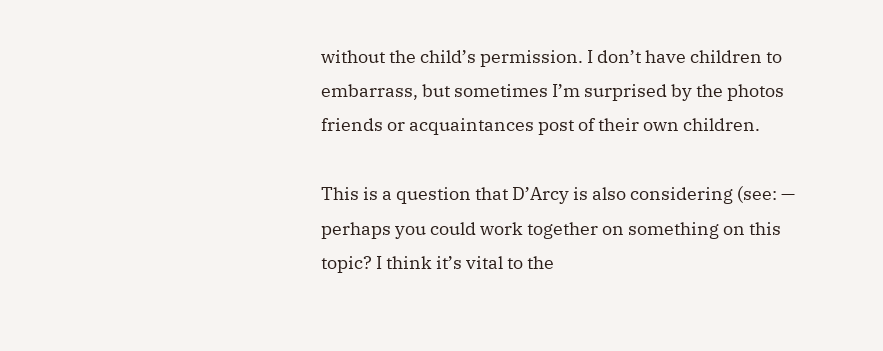without the child’s permission. I don’t have children to embarrass, but sometimes I’m surprised by the photos friends or acquaintances post of their own children.

This is a question that D’Arcy is also considering (see: — perhaps you could work together on something on this topic? I think it’s vital to the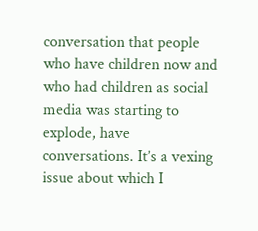conversation that people who have children now and who had children as social media was starting to explode, have conversations. It’s a vexing issue about which I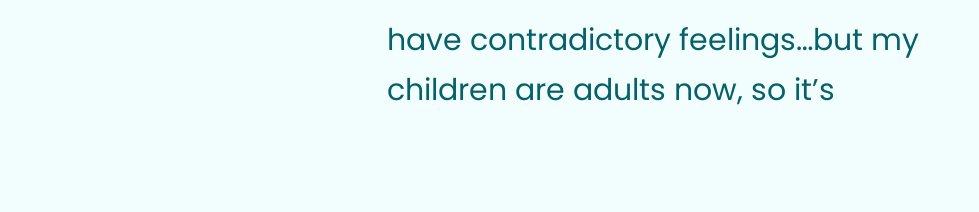have contradictory feelings…but my children are adults now, so it’s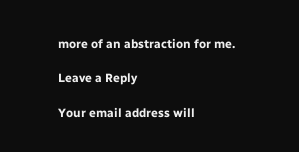more of an abstraction for me.

Leave a Reply

Your email address will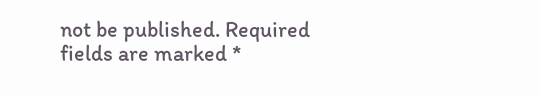not be published. Required fields are marked *